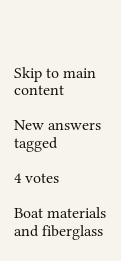Skip to main content

New answers tagged

4 votes

Boat materials and fiberglass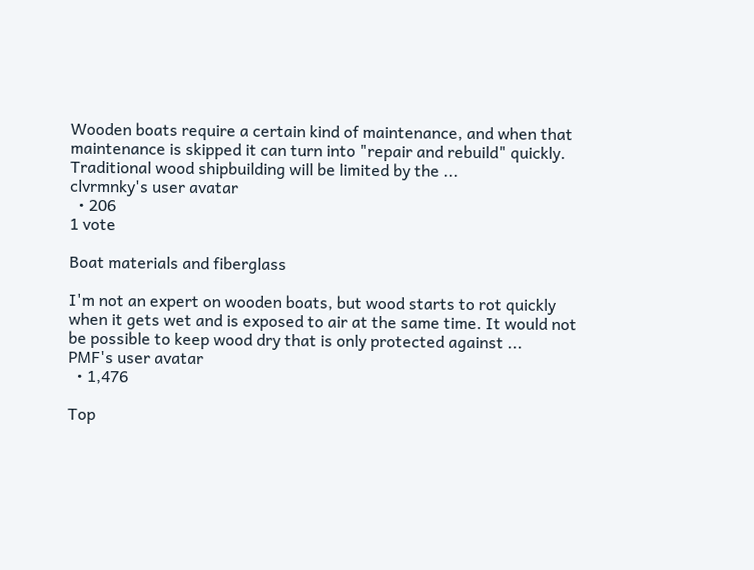Wooden boats require a certain kind of maintenance, and when that maintenance is skipped it can turn into "repair and rebuild" quickly. Traditional wood shipbuilding will be limited by the ...
clvrmnky's user avatar
  • 206
1 vote

Boat materials and fiberglass

I'm not an expert on wooden boats, but wood starts to rot quickly when it gets wet and is exposed to air at the same time. It would not be possible to keep wood dry that is only protected against ...
PMF's user avatar
  • 1,476

Top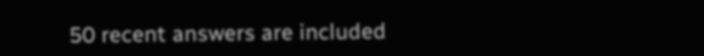50 recent answers are included